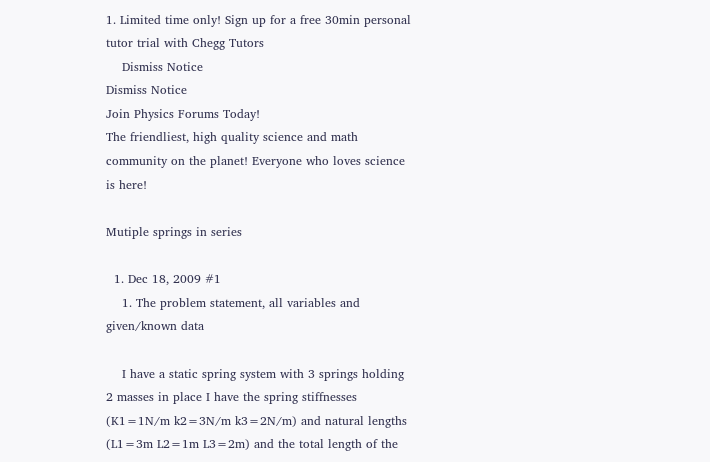1. Limited time only! Sign up for a free 30min personal tutor trial with Chegg Tutors
    Dismiss Notice
Dismiss Notice
Join Physics Forums Today!
The friendliest, high quality science and math community on the planet! Everyone who loves science is here!

Mutiple springs in series

  1. Dec 18, 2009 #1
    1. The problem statement, all variables and given/known data

    I have a static spring system with 3 springs holding 2 masses in place I have the spring stiffnesses (K1=1N/m k2=3N/m k3=2N/m) and natural lengths (L1=3m L2=1m L3=2m) and the total length of the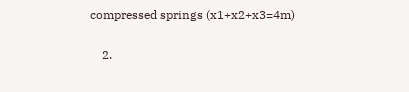compressed springs (x1+x2+x3=4m)

    2.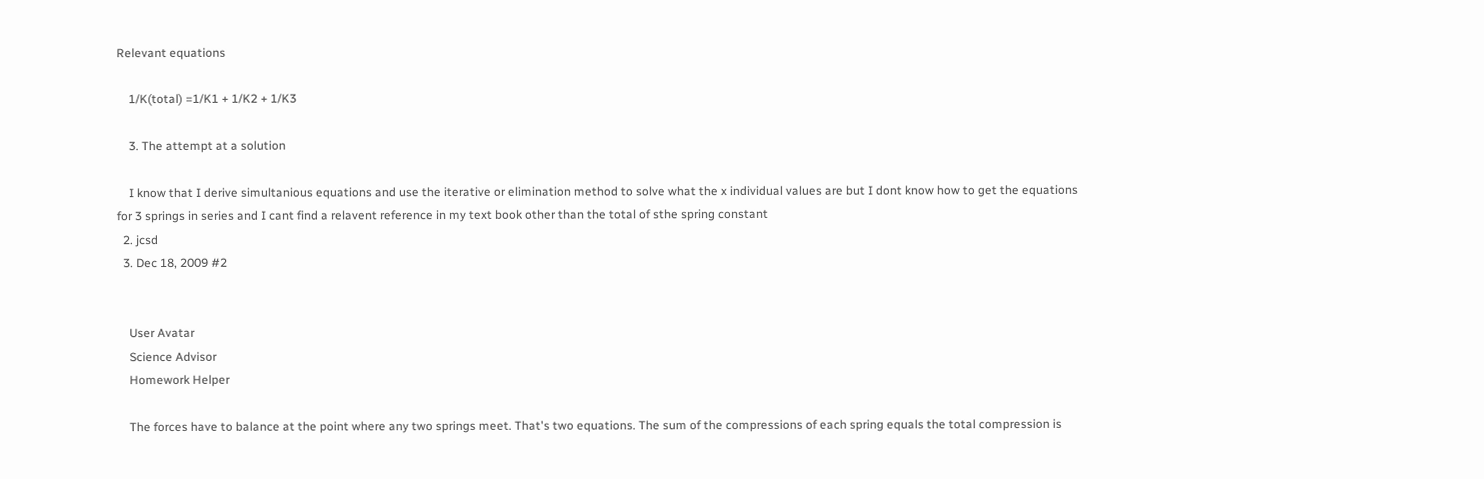Relevant equations

    1/K(total) =1/K1 + 1/K2 + 1/K3

    3. The attempt at a solution

    I know that I derive simultanious equations and use the iterative or elimination method to solve what the x individual values are but I dont know how to get the equations for 3 springs in series and I cant find a relavent reference in my text book other than the total of sthe spring constant
  2. jcsd
  3. Dec 18, 2009 #2


    User Avatar
    Science Advisor
    Homework Helper

    The forces have to balance at the point where any two springs meet. That's two equations. The sum of the compressions of each spring equals the total compression is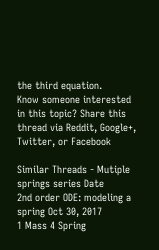the third equation.
Know someone interested in this topic? Share this thread via Reddit, Google+, Twitter, or Facebook

Similar Threads - Mutiple springs series Date
2nd order ODE: modeling a spring Oct 30, 2017
1 Mass 4 Spring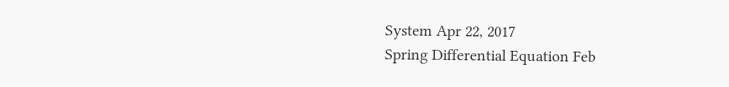System Apr 22, 2017
Spring Differential Equation Feb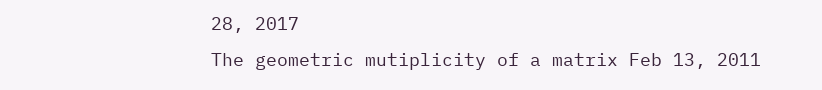28, 2017
The geometric mutiplicity of a matrix Feb 13, 2011